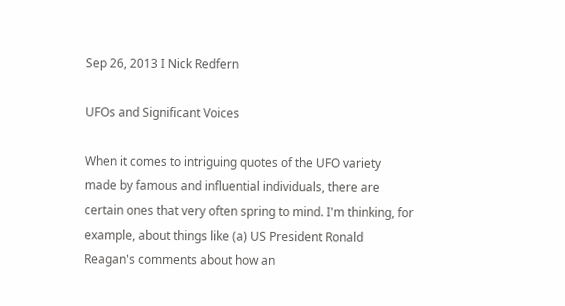Sep 26, 2013 I Nick Redfern

UFOs and Significant Voices

When it comes to intriguing quotes of the UFO variety made by famous and influential individuals, there are certain ones that very often spring to mind. I'm thinking, for example, about things like (a) US President Ronald Reagan's comments about how an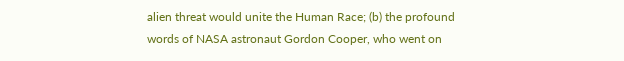alien threat would unite the Human Race; (b) the profound words of NASA astronaut Gordon Cooper, who went on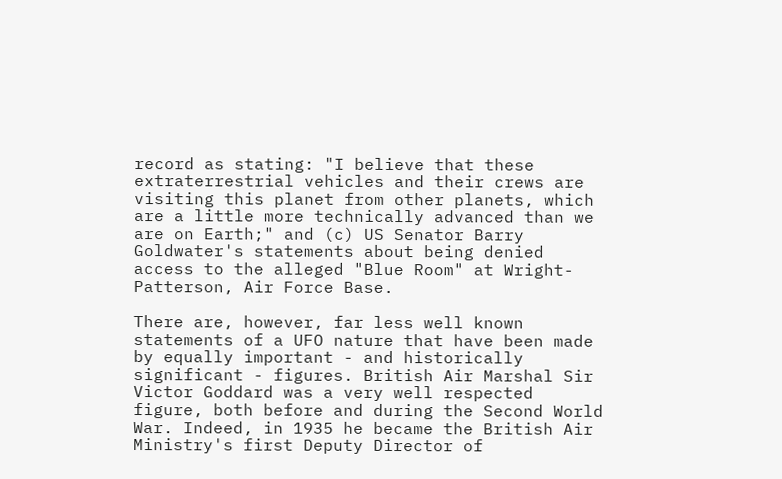record as stating: "I believe that these extraterrestrial vehicles and their crews are visiting this planet from other planets, which are a little more technically advanced than we are on Earth;" and (c) US Senator Barry Goldwater's statements about being denied access to the alleged "Blue Room" at Wright-Patterson, Air Force Base.

There are, however, far less well known statements of a UFO nature that have been made by equally important - and historically significant - figures. British Air Marshal Sir Victor Goddard was a very well respected figure, both before and during the Second World War. Indeed, in 1935 he became the British Air Ministry's first Deputy Director of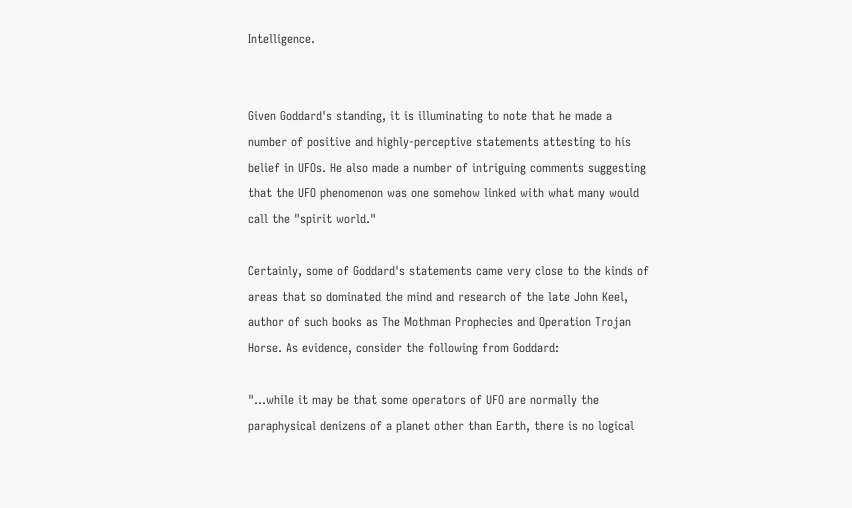Intelligence.


Given Goddard's standing, it is illuminating to note that he made a number of positive and highly-perceptive statements attesting to his belief in UFOs. He also made a number of intriguing comments suggesting that the UFO phenomenon was one somehow linked with what many would call the "spirit world."

Certainly, some of Goddard's statements came very close to the kinds of areas that so dominated the mind and research of the late John Keel, author of such books as The Mothman Prophecies and Operation Trojan Horse. As evidence, consider the following from Goddard:

"...while it may be that some operators of UFO are normally the paraphysical denizens of a planet other than Earth, there is no logical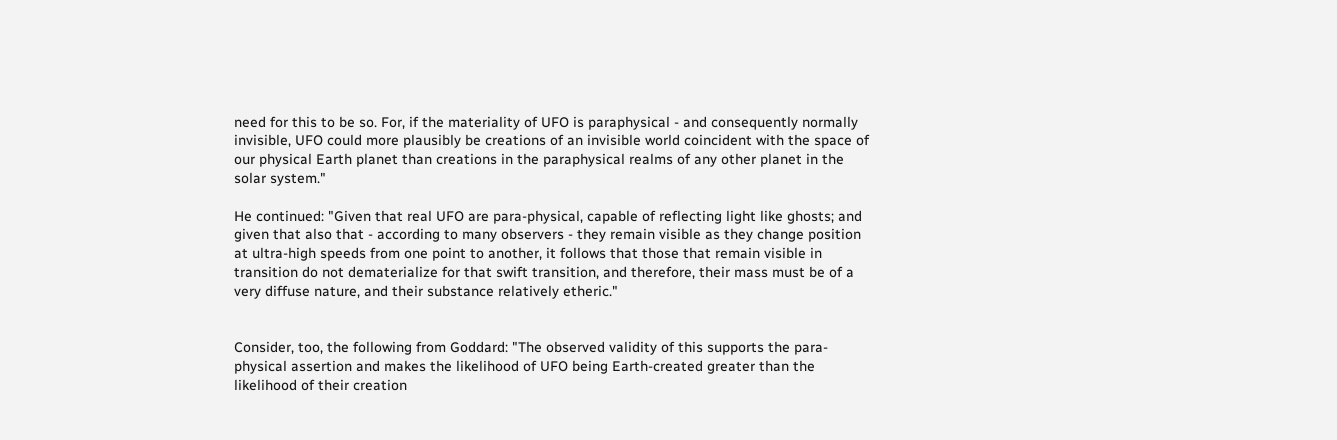need for this to be so. For, if the materiality of UFO is paraphysical - and consequently normally invisible, UFO could more plausibly be creations of an invisible world coincident with the space of our physical Earth planet than creations in the paraphysical realms of any other planet in the solar system."

He continued: "Given that real UFO are para-physical, capable of reflecting light like ghosts; and given that also that - according to many observers - they remain visible as they change position at ultra-high speeds from one point to another, it follows that those that remain visible in transition do not dematerialize for that swift transition, and therefore, their mass must be of a very diffuse nature, and their substance relatively etheric."


Consider, too, the following from Goddard: "The observed validity of this supports the para-physical assertion and makes the likelihood of UFO being Earth-created greater than the likelihood of their creation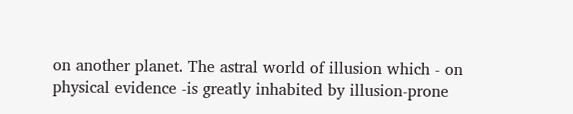on another planet. The astral world of illusion which - on physical evidence -is greatly inhabited by illusion-prone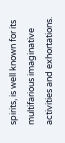spirits, is well known for its multifarious imaginative activities and exhortations.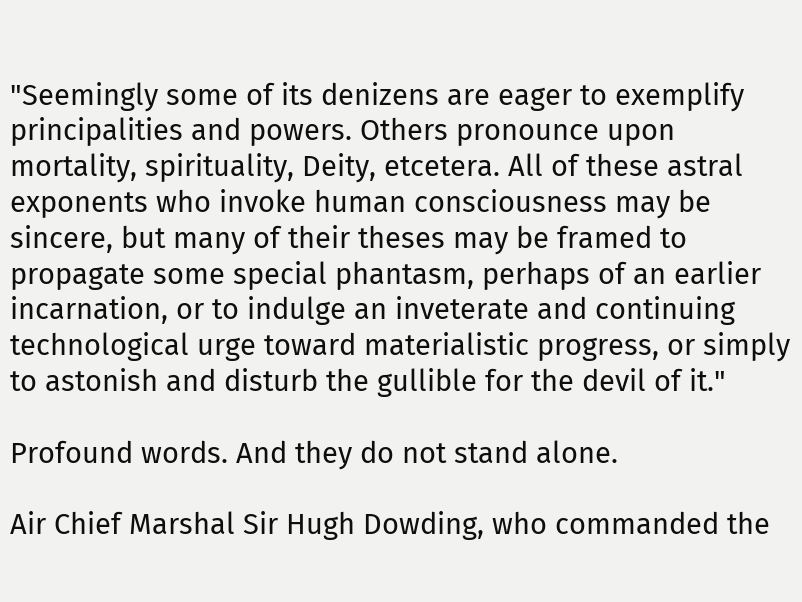"Seemingly some of its denizens are eager to exemplify principalities and powers. Others pronounce upon mortality, spirituality, Deity, etcetera. All of these astral exponents who invoke human consciousness may be sincere, but many of their theses may be framed to propagate some special phantasm, perhaps of an earlier incarnation, or to indulge an inveterate and continuing technological urge toward materialistic progress, or simply to astonish and disturb the gullible for the devil of it."

Profound words. And they do not stand alone.

Air Chief Marshal Sir Hugh Dowding, who commanded the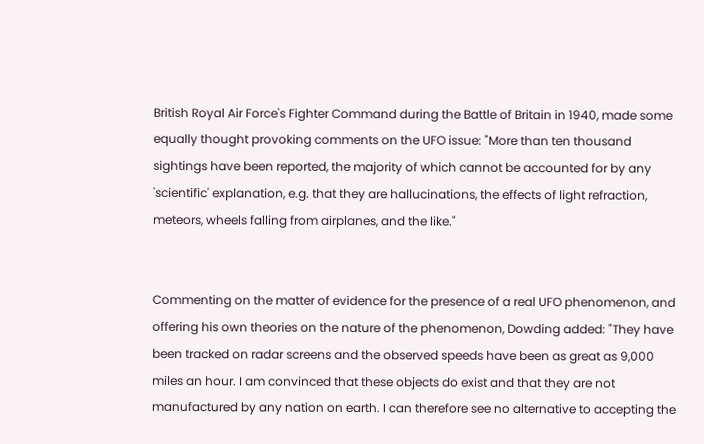British Royal Air Force's Fighter Command during the Battle of Britain in 1940, made some equally thought provoking comments on the UFO issue: "More than ten thousand sightings have been reported, the majority of which cannot be accounted for by any 'scientific' explanation, e.g. that they are hallucinations, the effects of light refraction, meteors, wheels falling from airplanes, and the like."


Commenting on the matter of evidence for the presence of a real UFO phenomenon, and offering his own theories on the nature of the phenomenon, Dowding added: "They have been tracked on radar screens and the observed speeds have been as great as 9,000 miles an hour. I am convinced that these objects do exist and that they are not manufactured by any nation on earth. I can therefore see no alternative to accepting the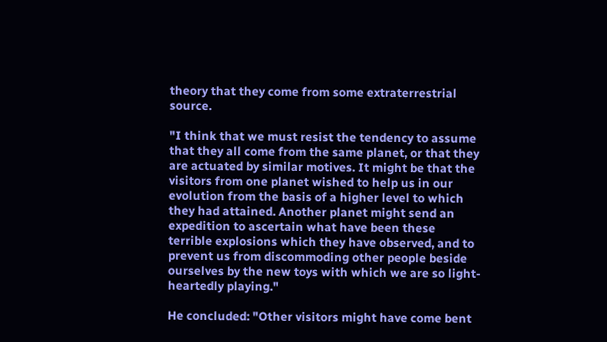theory that they come from some extraterrestrial source.

"I think that we must resist the tendency to assume that they all come from the same planet, or that they are actuated by similar motives. It might be that the visitors from one planet wished to help us in our evolution from the basis of a higher level to which they had attained. Another planet might send an expedition to ascertain what have been these terrible explosions which they have observed, and to prevent us from discommoding other people beside ourselves by the new toys with which we are so light-heartedly playing."

He concluded: "Other visitors might have come bent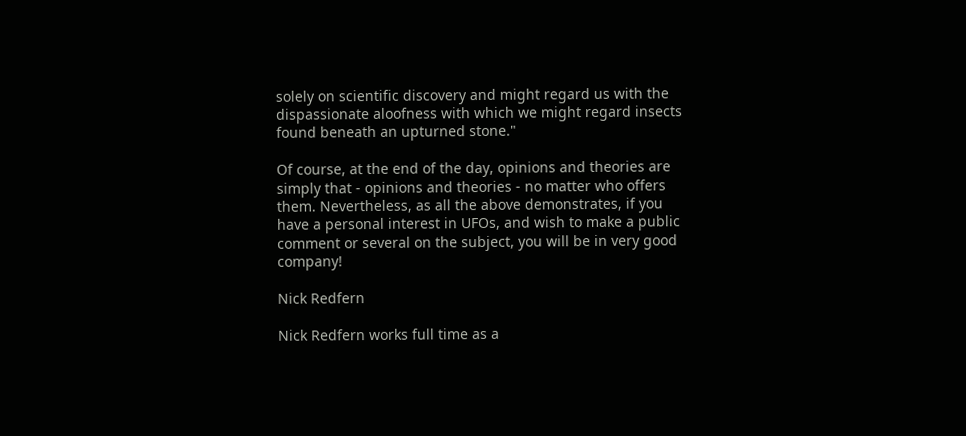solely on scientific discovery and might regard us with the dispassionate aloofness with which we might regard insects found beneath an upturned stone."

Of course, at the end of the day, opinions and theories are simply that - opinions and theories - no matter who offers them. Nevertheless, as all the above demonstrates, if you have a personal interest in UFOs, and wish to make a public comment or several on the subject, you will be in very good company!

Nick Redfern

Nick Redfern works full time as a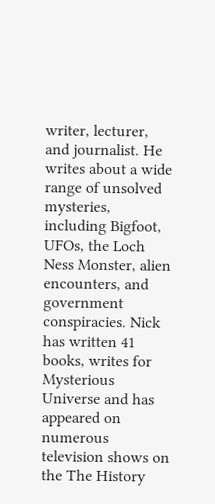writer, lecturer, and journalist. He writes about a wide range of unsolved mysteries, including Bigfoot, UFOs, the Loch Ness Monster, alien encounters, and government conspiracies. Nick has written 41 books, writes for Mysterious Universe and has appeared on numerous television shows on the The History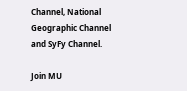Channel, National Geographic Channel and SyFy Channel.

Join MU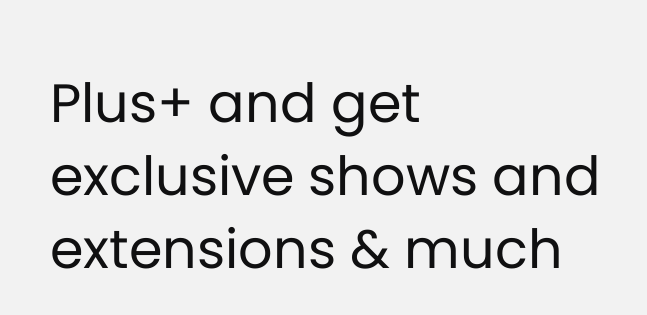Plus+ and get exclusive shows and extensions & much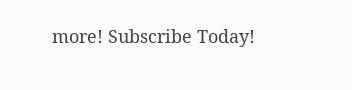more! Subscribe Today!